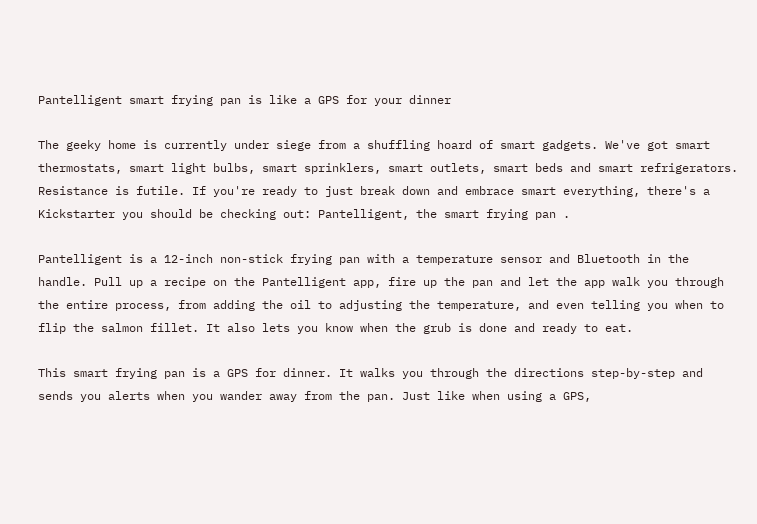Pantelligent smart frying pan is like a GPS for your dinner

The geeky home is currently under siege from a shuffling hoard of smart gadgets. We've got smart thermostats, smart light bulbs, smart sprinklers, smart outlets, smart beds and smart refrigerators. Resistance is futile. If you're ready to just break down and embrace smart everything, there's a Kickstarter you should be checking out: Pantelligent, the smart frying pan .

Pantelligent is a 12-inch non-stick frying pan with a temperature sensor and Bluetooth in the handle. Pull up a recipe on the Pantelligent app, fire up the pan and let the app walk you through the entire process, from adding the oil to adjusting the temperature, and even telling you when to flip the salmon fillet. It also lets you know when the grub is done and ready to eat.

This smart frying pan is a GPS for dinner. It walks you through the directions step-by-step and sends you alerts when you wander away from the pan. Just like when using a GPS,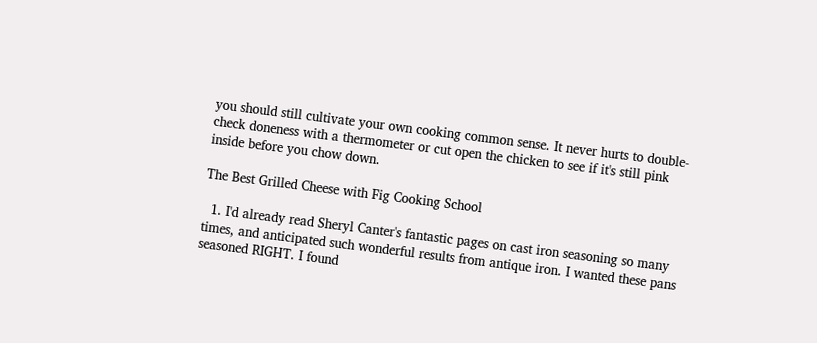you should still cultivate your own cooking common sense. It never hurts to double-check doneness with a thermometer or cut open the chicken to see if it's still pink inside before you chow down.

The Best Grilled Cheese with Fig Cooking School

  1. I'd already read Sheryl Canter's fantastic pages on cast iron seasoning so many times, and anticipated such wonderful results from antique iron. I wanted these pans seasoned RIGHT. I found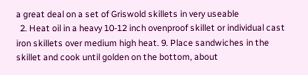a great deal on a set of Griswold skillets in very useable
  2. Heat oil in a heavy 10-12 inch ovenproof skillet or individual cast iron skillets over medium high heat. 9. Place sandwiches in the skillet and cook until golden on the bottom, about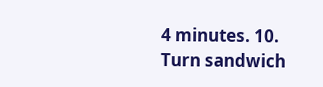4 minutes. 10. Turn sandwich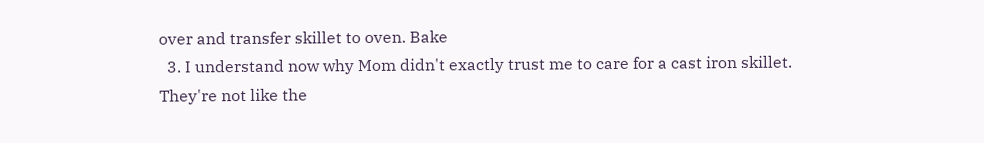over and transfer skillet to oven. Bake
  3. I understand now why Mom didn't exactly trust me to care for a cast iron skillet. They're not like the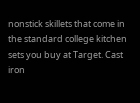nonstick skillets that come in the standard college kitchen sets you buy at Target. Cast iron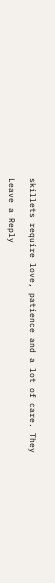skillets require love, patience and a lot of care. They

Leave a Reply